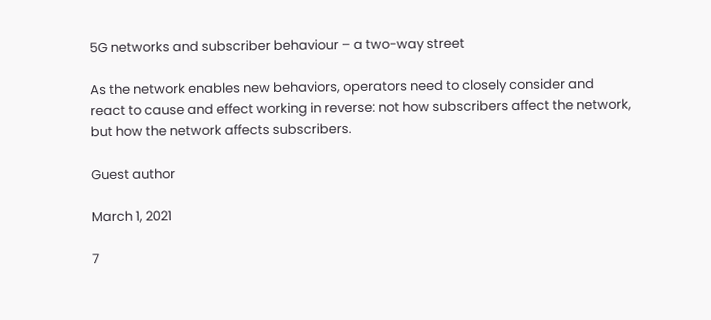5G networks and subscriber behaviour – a two-way street

As the network enables new behaviors, operators need to closely consider and react to cause and effect working in reverse: not how subscribers affect the network, but how the network affects subscribers.

Guest author

March 1, 2021

7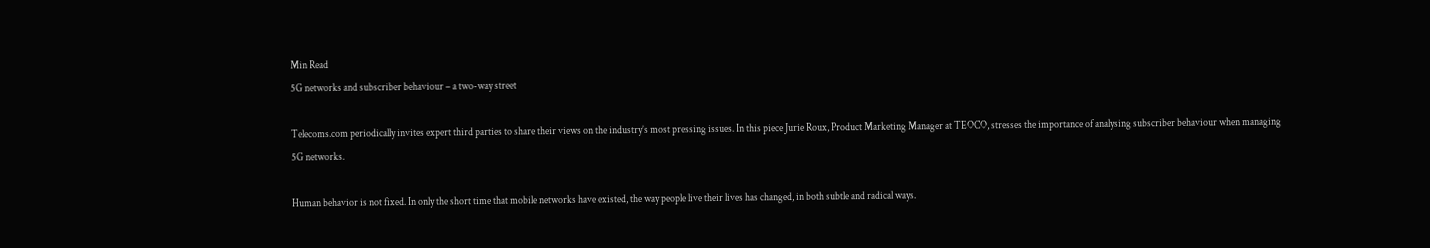Min Read
5G networks and subscriber behaviour – a two-way street

Telecoms.com periodically invites expert third parties to share their views on the industry’s most pressing issues. In this piece Jurie Roux, Product Marketing Manager at TEOCO, stresses the importance of analysing subscriber behaviour when managing 5G networks.

Human behavior is not fixed. In only the short time that mobile networks have existed, the way people live their lives has changed, in both subtle and radical ways.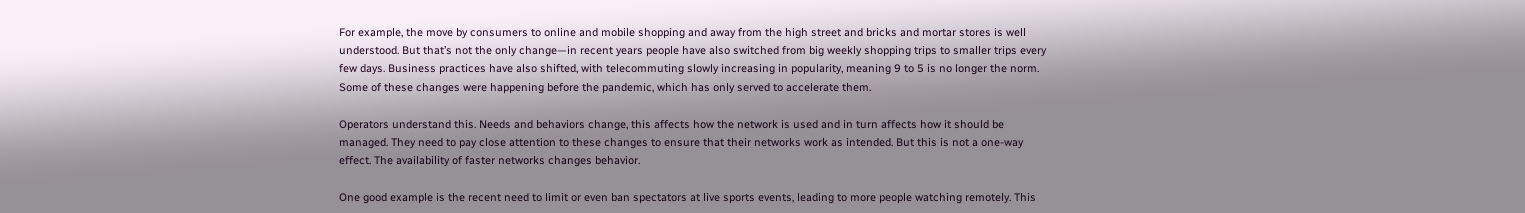For example, the move by consumers to online and mobile shopping and away from the high street and bricks and mortar stores is well understood. But that’s not the only change—in recent years people have also switched from big weekly shopping trips to smaller trips every few days. Business practices have also shifted, with telecommuting slowly increasing in popularity, meaning 9 to 5 is no longer the norm. Some of these changes were happening before the pandemic, which has only served to accelerate them.

Operators understand this. Needs and behaviors change, this affects how the network is used and in turn affects how it should be managed. They need to pay close attention to these changes to ensure that their networks work as intended. But this is not a one-way effect. The availability of faster networks changes behavior.

One good example is the recent need to limit or even ban spectators at live sports events, leading to more people watching remotely. This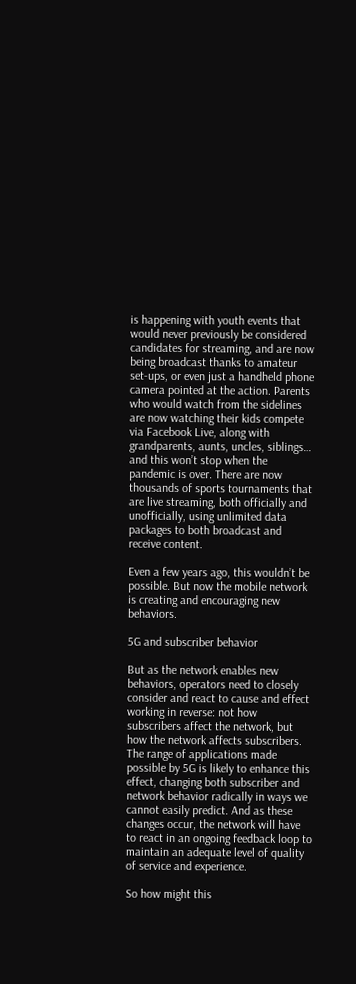is happening with youth events that would never previously be considered candidates for streaming, and are now being broadcast thanks to amateur set-ups, or even just a handheld phone camera pointed at the action. Parents who would watch from the sidelines are now watching their kids compete via Facebook Live, along with grandparents, aunts, uncles, siblings… and this won’t stop when the pandemic is over. There are now thousands of sports tournaments that are live streaming, both officially and unofficially, using unlimited data packages to both broadcast and receive content.

Even a few years ago, this wouldn’t be possible. But now the mobile network is creating and encouraging new behaviors.

5G and subscriber behavior

But as the network enables new behaviors, operators need to closely consider and react to cause and effect working in reverse: not how subscribers affect the network, but how the network affects subscribers. The range of applications made possible by 5G is likely to enhance this effect, changing both subscriber and network behavior radically in ways we cannot easily predict. And as these changes occur, the network will have to react in an ongoing feedback loop to maintain an adequate level of quality of service and experience.

So how might this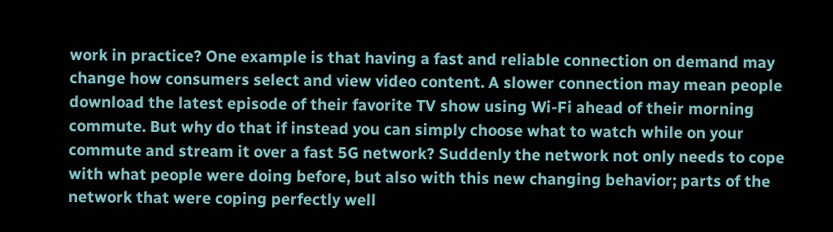work in practice? One example is that having a fast and reliable connection on demand may change how consumers select and view video content. A slower connection may mean people download the latest episode of their favorite TV show using Wi-Fi ahead of their morning commute. But why do that if instead you can simply choose what to watch while on your commute and stream it over a fast 5G network? Suddenly the network not only needs to cope with what people were doing before, but also with this new changing behavior; parts of the network that were coping perfectly well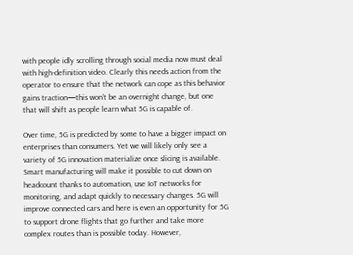with people idly scrolling through social media now must deal with high-definition video. Clearly this needs action from the operator to ensure that the network can cope as this behavior gains traction—this won’t be an overnight change, but one that will shift as people learn what 5G is capable of.

Over time, 5G is predicted by some to have a bigger impact on enterprises than consumers. Yet we will likely only see a variety of 5G innovation materialize once slicing is available. Smart manufacturing will make it possible to cut down on headcount thanks to automation, use IoT networks for monitoring, and adapt quickly to necessary changes. 5G will improve connected cars and here is even an opportunity for 5G to support drone flights that go further and take more complex routes than is possible today. However,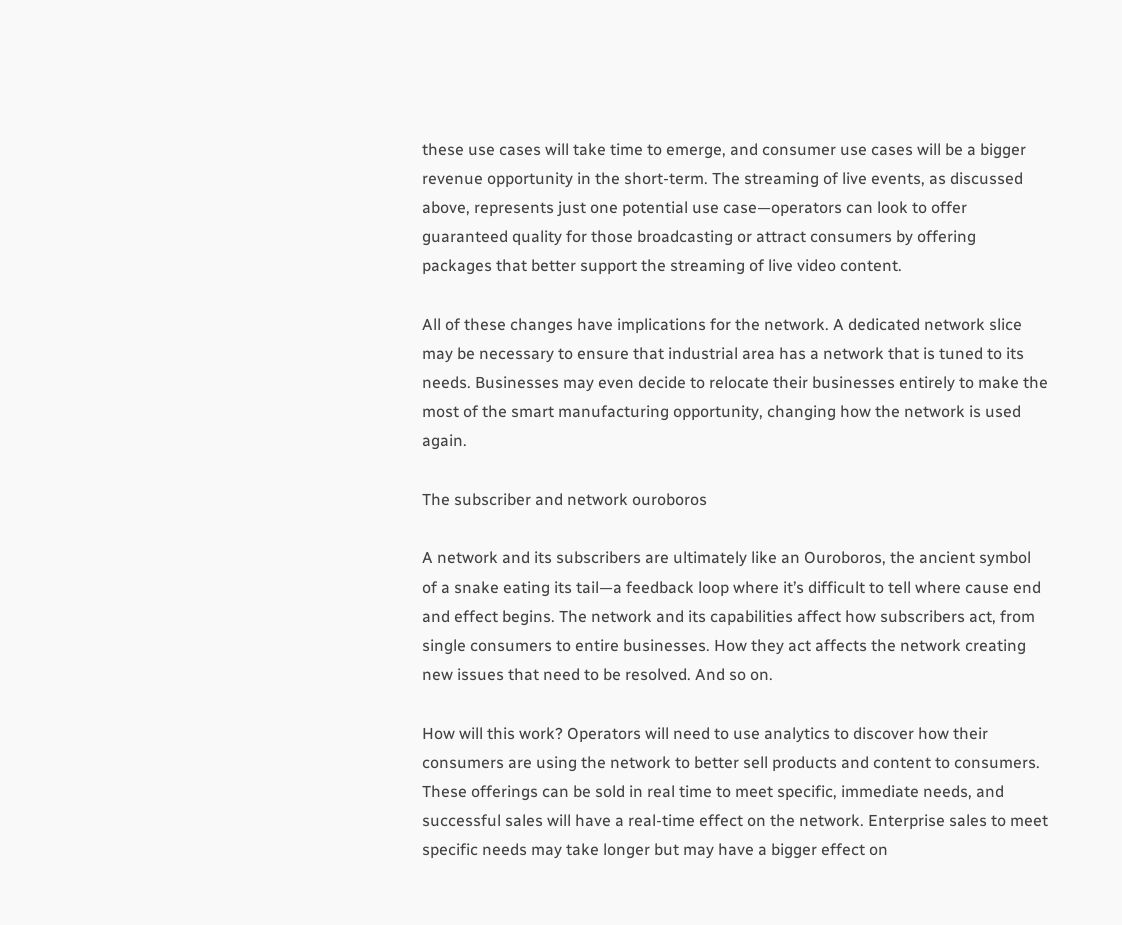these use cases will take time to emerge, and consumer use cases will be a bigger revenue opportunity in the short-term. The streaming of live events, as discussed above, represents just one potential use case—operators can look to offer guaranteed quality for those broadcasting or attract consumers by offering packages that better support the streaming of live video content.

All of these changes have implications for the network. A dedicated network slice may be necessary to ensure that industrial area has a network that is tuned to its needs. Businesses may even decide to relocate their businesses entirely to make the most of the smart manufacturing opportunity, changing how the network is used again.

The subscriber and network ouroboros

A network and its subscribers are ultimately like an Ouroboros, the ancient symbol of a snake eating its tail—a feedback loop where it’s difficult to tell where cause end and effect begins. The network and its capabilities affect how subscribers act, from single consumers to entire businesses. How they act affects the network creating new issues that need to be resolved. And so on.

How will this work? Operators will need to use analytics to discover how their consumers are using the network to better sell products and content to consumers. These offerings can be sold in real time to meet specific, immediate needs, and successful sales will have a real-time effect on the network. Enterprise sales to meet specific needs may take longer but may have a bigger effect on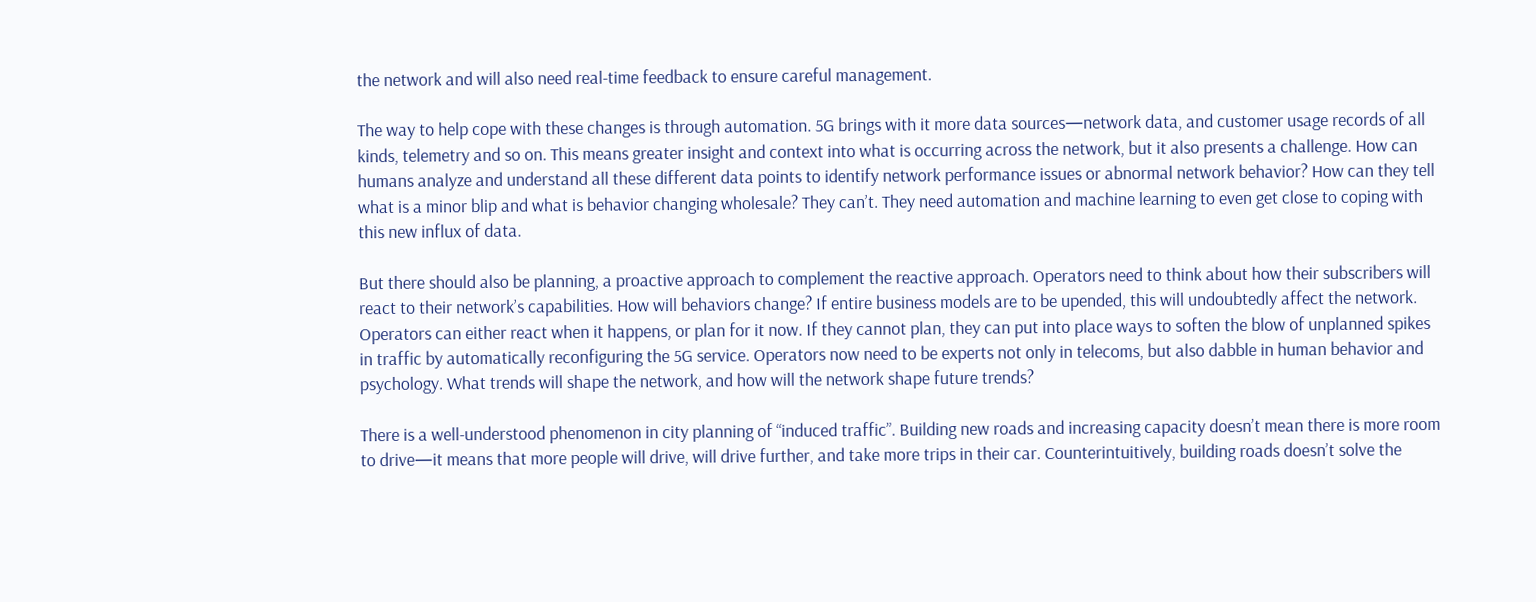the network and will also need real-time feedback to ensure careful management.

The way to help cope with these changes is through automation. 5G brings with it more data sources—network data, and customer usage records of all kinds, telemetry and so on. This means greater insight and context into what is occurring across the network, but it also presents a challenge. How can humans analyze and understand all these different data points to identify network performance issues or abnormal network behavior? How can they tell what is a minor blip and what is behavior changing wholesale? They can’t. They need automation and machine learning to even get close to coping with this new influx of data.

But there should also be planning, a proactive approach to complement the reactive approach. Operators need to think about how their subscribers will react to their network’s capabilities. How will behaviors change? If entire business models are to be upended, this will undoubtedly affect the network. Operators can either react when it happens, or plan for it now. If they cannot plan, they can put into place ways to soften the blow of unplanned spikes in traffic by automatically reconfiguring the 5G service. Operators now need to be experts not only in telecoms, but also dabble in human behavior and psychology. What trends will shape the network, and how will the network shape future trends?

There is a well-understood phenomenon in city planning of “induced traffic”. Building new roads and increasing capacity doesn’t mean there is more room to drive—it means that more people will drive, will drive further, and take more trips in their car. Counterintuitively, building roads doesn’t solve the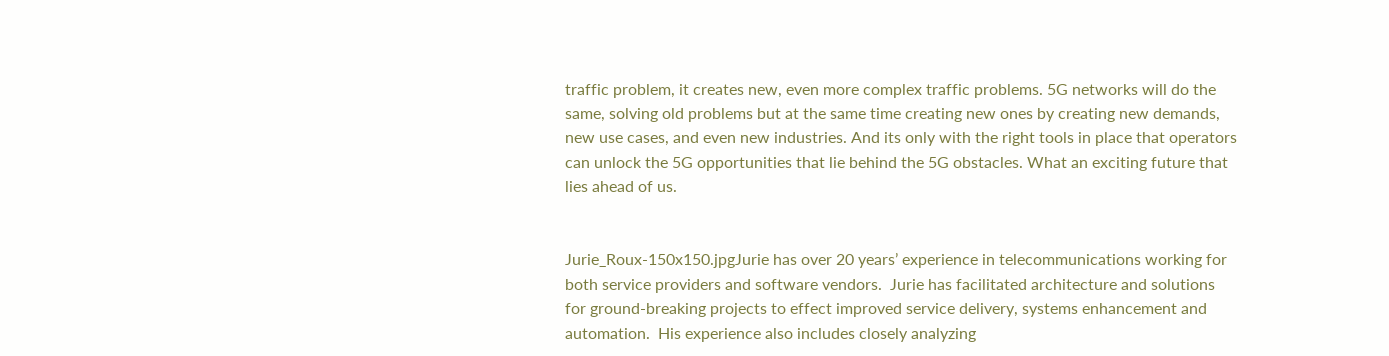traffic problem, it creates new, even more complex traffic problems. 5G networks will do the same, solving old problems but at the same time creating new ones by creating new demands, new use cases, and even new industries. And its only with the right tools in place that operators can unlock the 5G opportunities that lie behind the 5G obstacles. What an exciting future that lies ahead of us.


Jurie_Roux-150x150.jpgJurie has over 20 years’ experience in telecommunications working for both service providers and software vendors.  Jurie has facilitated architecture and solutions for ground-breaking projects to effect improved service delivery, systems enhancement and automation.  His experience also includes closely analyzing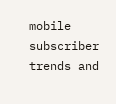mobile subscriber trends and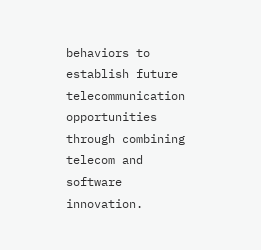behaviors to establish future telecommunication opportunities through combining telecom and software innovation.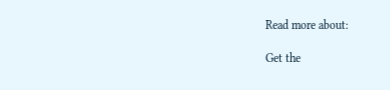Read more about:

Get the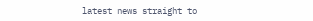latest news straight to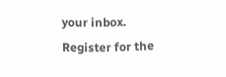your inbox.
Register for the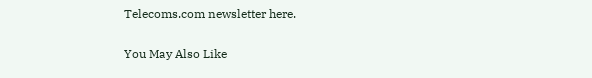Telecoms.com newsletter here.

You May Also Like